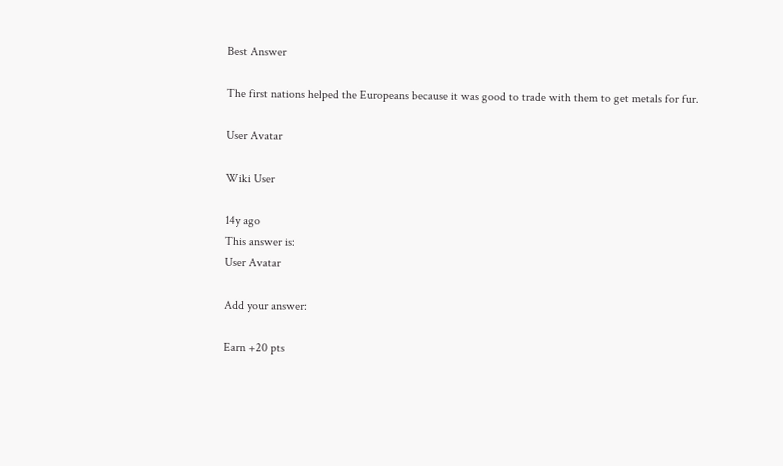Best Answer

The first nations helped the Europeans because it was good to trade with them to get metals for fur.

User Avatar

Wiki User

14y ago
This answer is:
User Avatar

Add your answer:

Earn +20 pts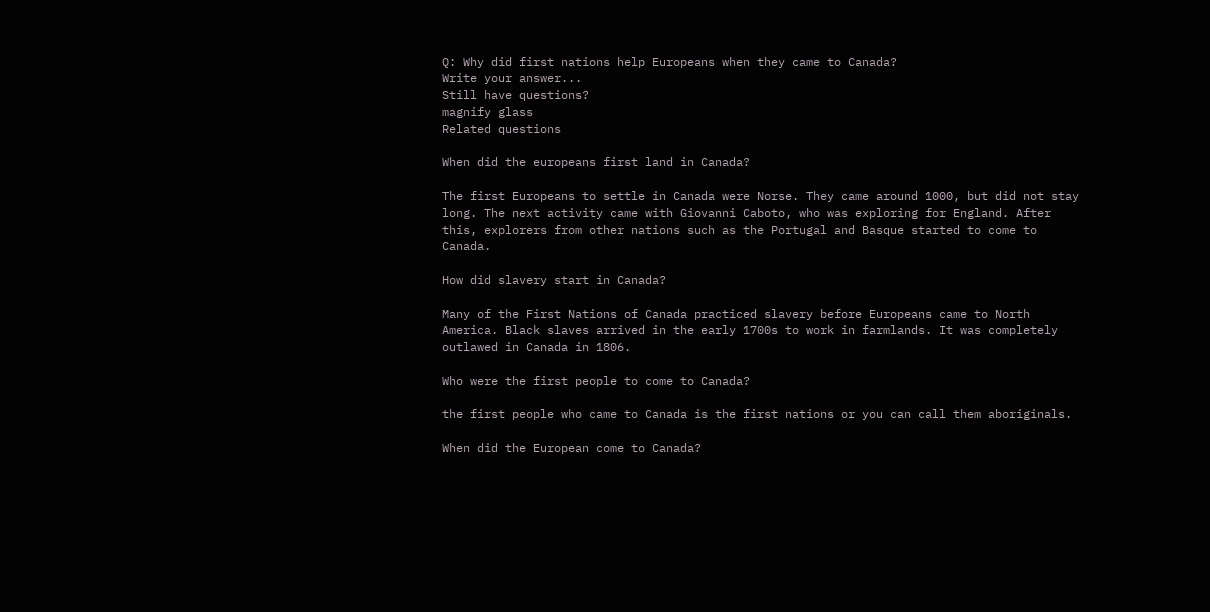Q: Why did first nations help Europeans when they came to Canada?
Write your answer...
Still have questions?
magnify glass
Related questions

When did the europeans first land in Canada?

The first Europeans to settle in Canada were Norse. They came around 1000, but did not stay long. The next activity came with Giovanni Caboto, who was exploring for England. After this, explorers from other nations such as the Portugal and Basque started to come to Canada.

How did slavery start in Canada?

Many of the First Nations of Canada practiced slavery before Europeans came to North America. Black slaves arrived in the early 1700s to work in farmlands. It was completely outlawed in Canada in 1806.

Who were the first people to come to Canada?

the first people who came to Canada is the first nations or you can call them aboriginals.

When did the European come to Canada?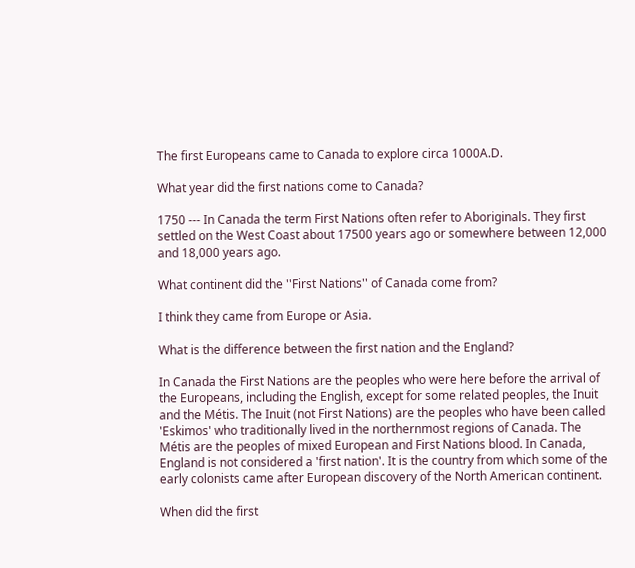The first Europeans came to Canada to explore circa 1000A.D.

What year did the first nations come to Canada?

1750 --- In Canada the term First Nations often refer to Aboriginals. They first settled on the West Coast about 17500 years ago or somewhere between 12,000 and 18,000 years ago.

What continent did the ''First Nations'' of Canada come from?

I think they came from Europe or Asia.

What is the difference between the first nation and the England?

In Canada the First Nations are the peoples who were here before the arrival of the Europeans, including the English, except for some related peoples, the Inuit and the Métis. The Inuit (not First Nations) are the peoples who have been called 'Eskimos' who traditionally lived in the northernmost regions of Canada. The Métis are the peoples of mixed European and First Nations blood. In Canada, England is not considered a 'first nation'. It is the country from which some of the early colonists came after European discovery of the North American continent.

When did the first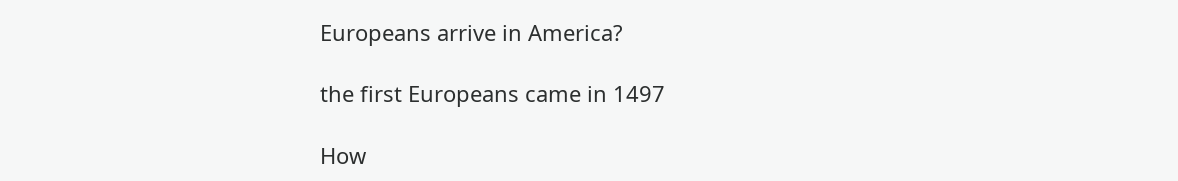Europeans arrive in America?

the first Europeans came in 1497

How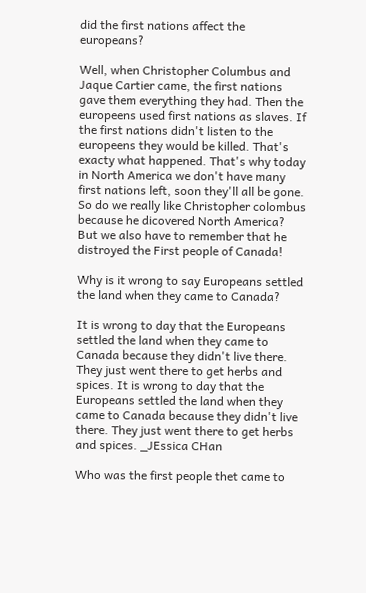did the first nations affect the europeans?

Well, when Christopher Columbus and Jaque Cartier came, the first nations gave them everything they had. Then the europeens used first nations as slaves. If the first nations didn't listen to the europeens they would be killed. That's exacty what happened. That's why today in North America we don't have many first nations left, soon they'll all be gone. So do we really like Christopher colombus because he dicovered North America? But we also have to remember that he distroyed the First people of Canada!

Why is it wrong to say Europeans settled the land when they came to Canada?

It is wrong to day that the Europeans settled the land when they came to Canada because they didn't live there. They just went there to get herbs and spices. It is wrong to day that the Europeans settled the land when they came to Canada because they didn't live there. They just went there to get herbs and spices. _JEssica CHan

Who was the first people thet came to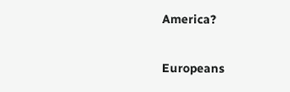America?

Europeans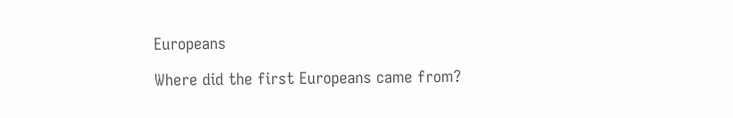Europeans

Where did the first Europeans came from?